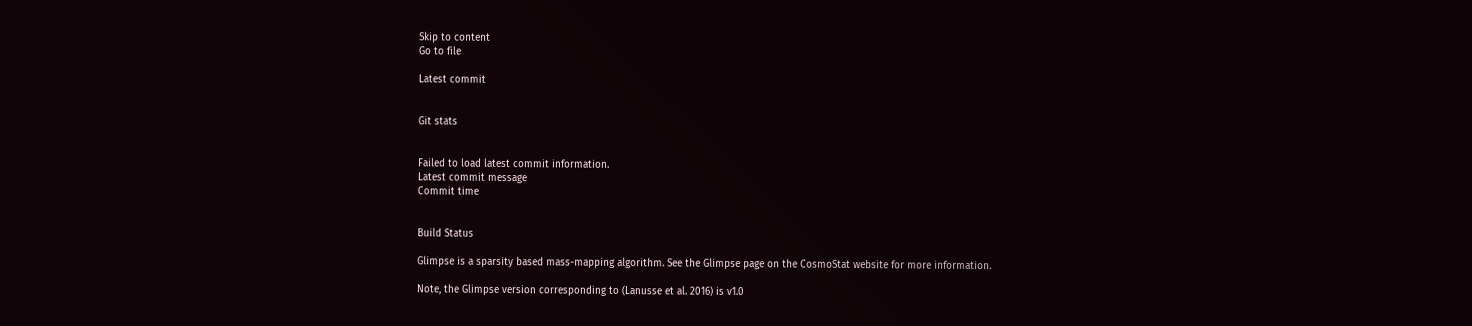Skip to content
Go to file

Latest commit


Git stats


Failed to load latest commit information.
Latest commit message
Commit time


Build Status

Glimpse is a sparsity based mass-mapping algorithm. See the Glimpse page on the CosmoStat website for more information.

Note, the Glimpse version corresponding to (Lanusse et al. 2016) is v1.0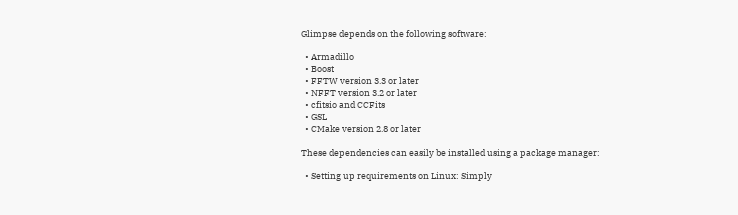Glimpse depends on the following software:

  • Armadillo
  • Boost
  • FFTW version 3.3 or later
  • NFFT version 3.2 or later
  • cfitsio and CCFits
  • GSL
  • CMake version 2.8 or later

These dependencies can easily be installed using a package manager:

  • Setting up requirements on Linux: Simply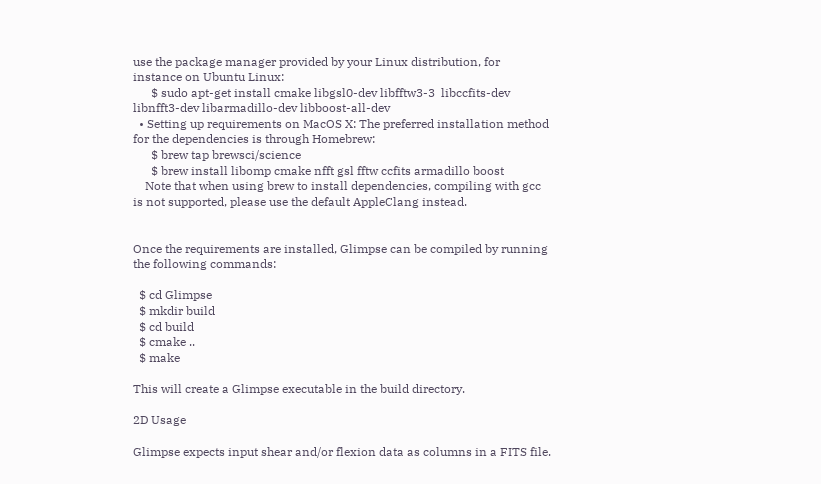use the package manager provided by your Linux distribution, for instance on Ubuntu Linux:
      $ sudo apt-get install cmake libgsl0-dev libfftw3-3  libccfits-dev libnfft3-dev libarmadillo-dev libboost-all-dev
  • Setting up requirements on MacOS X: The preferred installation method for the dependencies is through Homebrew:
      $ brew tap brewsci/science
      $ brew install libomp cmake nfft gsl fftw ccfits armadillo boost
    Note that when using brew to install dependencies, compiling with gcc is not supported, please use the default AppleClang instead.


Once the requirements are installed, Glimpse can be compiled by running the following commands:

  $ cd Glimpse
  $ mkdir build
  $ cd build
  $ cmake ..
  $ make

This will create a Glimpse executable in the build directory.

2D Usage

Glimpse expects input shear and/or flexion data as columns in a FITS file.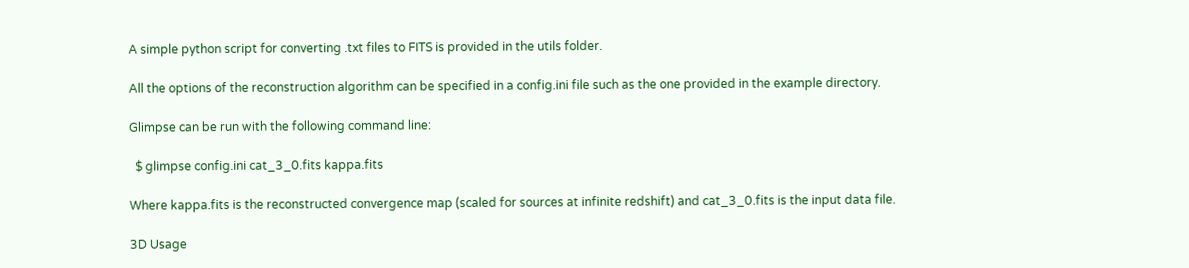A simple python script for converting .txt files to FITS is provided in the utils folder.

All the options of the reconstruction algorithm can be specified in a config.ini file such as the one provided in the example directory.

Glimpse can be run with the following command line:

  $ glimpse config.ini cat_3_0.fits kappa.fits

Where kappa.fits is the reconstructed convergence map (scaled for sources at infinite redshift) and cat_3_0.fits is the input data file.

3D Usage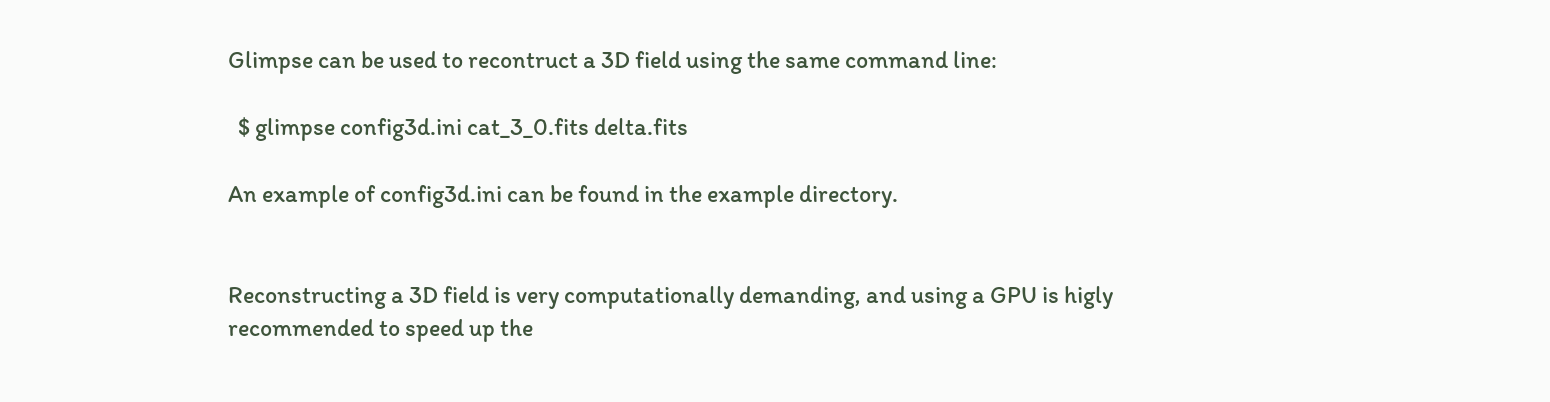Glimpse can be used to recontruct a 3D field using the same command line:

  $ glimpse config3d.ini cat_3_0.fits delta.fits

An example of config3d.ini can be found in the example directory.


Reconstructing a 3D field is very computationally demanding, and using a GPU is higly recommended to speed up the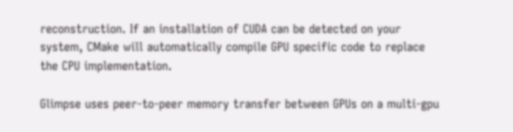reconstruction. If an installation of CUDA can be detected on your system, CMake will automatically compile GPU specific code to replace the CPU implementation.

Glimpse uses peer-to-peer memory transfer between GPUs on a multi-gpu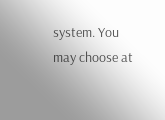system. You may choose at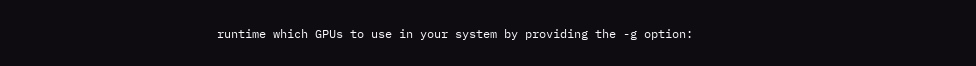runtime which GPUs to use in your system by providing the -g option: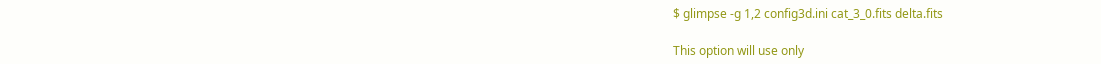$ glimpse -g 1,2 config3d.ini cat_3_0.fits delta.fits

This option will use only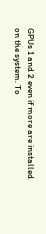GPUs 1 and 2 even if more are installed on the system. To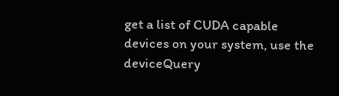get a list of CUDA capable devices on your system, use the deviceQuery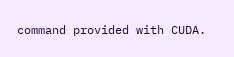command provided with CUDA.